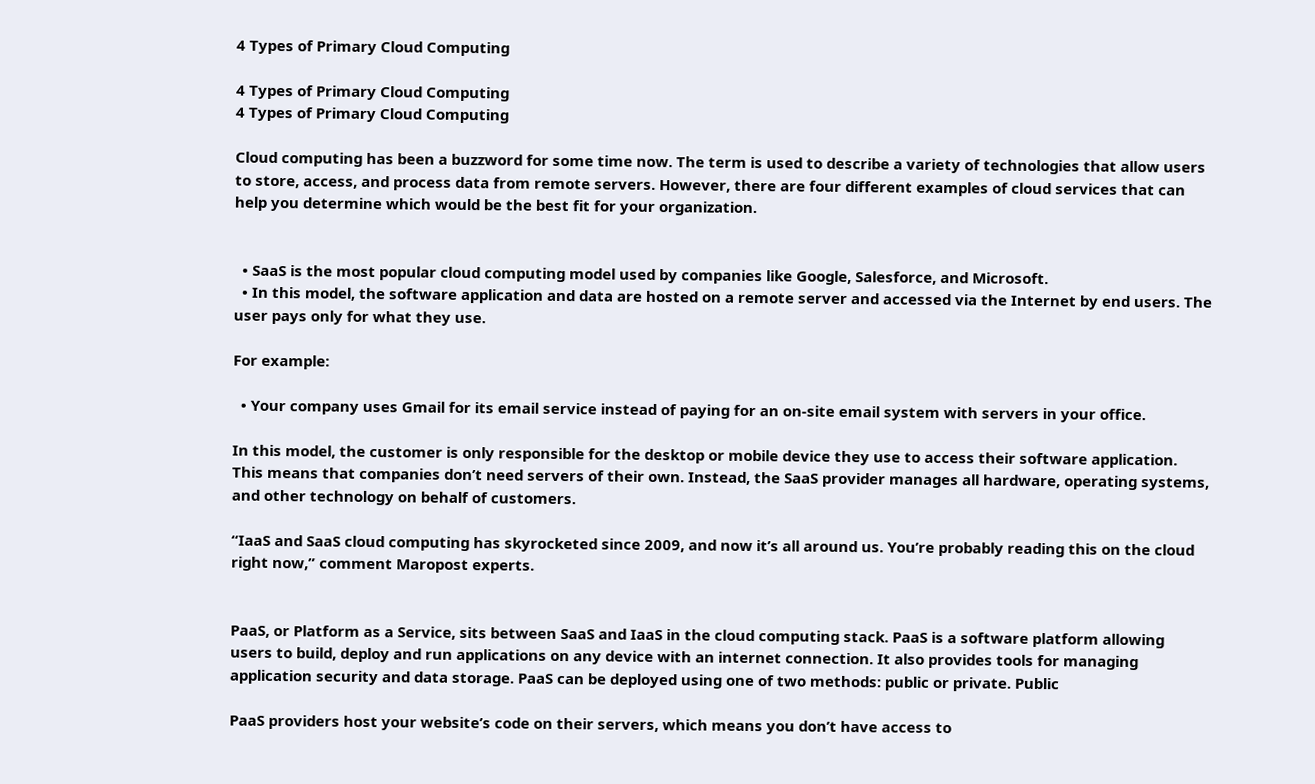4 Types of Primary Cloud Computing

4 Types of Primary Cloud Computing
4 Types of Primary Cloud Computing

Cloud computing has been a buzzword for some time now. The term is used to describe a variety of technologies that allow users to store, access, and process data from remote servers. However, there are four different examples of cloud services that can help you determine which would be the best fit for your organization.


  • SaaS is the most popular cloud computing model used by companies like Google, Salesforce, and Microsoft.
  • In this model, the software application and data are hosted on a remote server and accessed via the Internet by end users. The user pays only for what they use.

For example:

  • Your company uses Gmail for its email service instead of paying for an on-site email system with servers in your office.

In this model, the customer is only responsible for the desktop or mobile device they use to access their software application. This means that companies don’t need servers of their own. Instead, the SaaS provider manages all hardware, operating systems, and other technology on behalf of customers.

“IaaS and SaaS cloud computing has skyrocketed since 2009, and now it’s all around us. You’re probably reading this on the cloud right now,” comment Maropost experts.


PaaS, or Platform as a Service, sits between SaaS and IaaS in the cloud computing stack. PaaS is a software platform allowing users to build, deploy and run applications on any device with an internet connection. It also provides tools for managing application security and data storage. PaaS can be deployed using one of two methods: public or private. Public

PaaS providers host your website’s code on their servers, which means you don’t have access to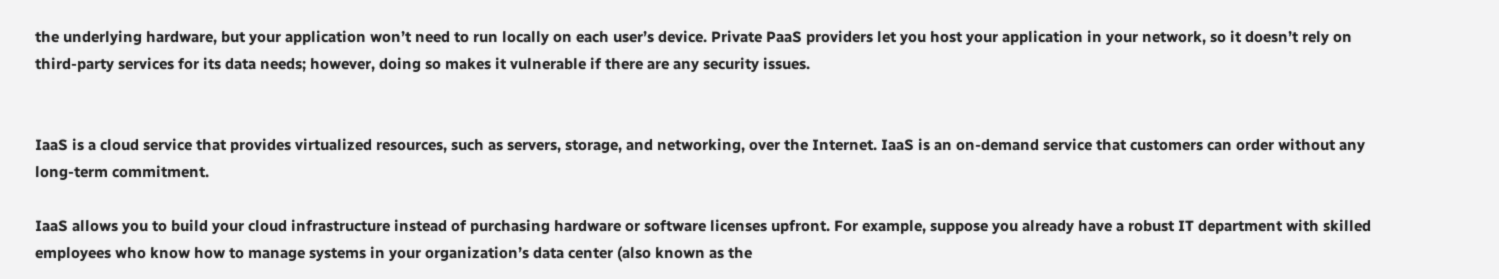the underlying hardware, but your application won’t need to run locally on each user’s device. Private PaaS providers let you host your application in your network, so it doesn’t rely on third-party services for its data needs; however, doing so makes it vulnerable if there are any security issues.


IaaS is a cloud service that provides virtualized resources, such as servers, storage, and networking, over the Internet. IaaS is an on-demand service that customers can order without any long-term commitment.

IaaS allows you to build your cloud infrastructure instead of purchasing hardware or software licenses upfront. For example, suppose you already have a robust IT department with skilled employees who know how to manage systems in your organization’s data center (also known as the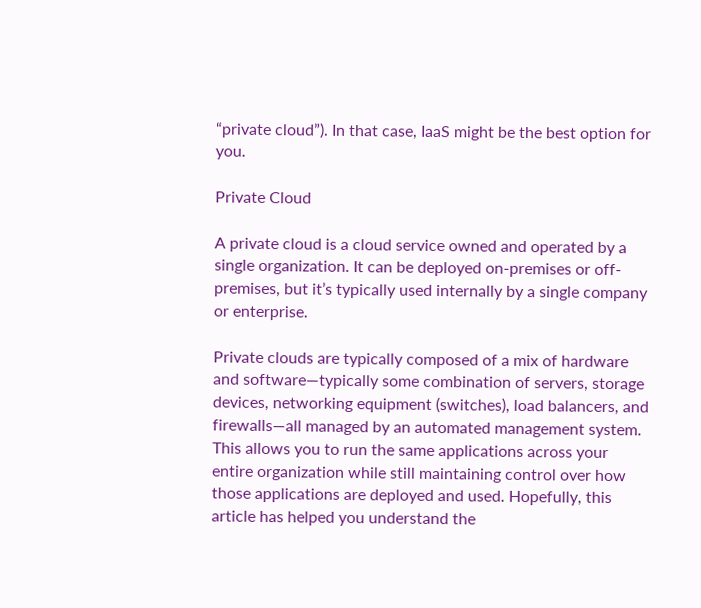“private cloud”). In that case, IaaS might be the best option for you.

Private Cloud

A private cloud is a cloud service owned and operated by a single organization. It can be deployed on-premises or off-premises, but it’s typically used internally by a single company or enterprise.

Private clouds are typically composed of a mix of hardware and software—typically some combination of servers, storage devices, networking equipment (switches), load balancers, and firewalls—all managed by an automated management system. This allows you to run the same applications across your entire organization while still maintaining control over how those applications are deployed and used. Hopefully, this article has helped you understand the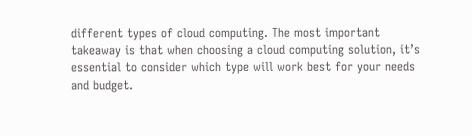different types of cloud computing. The most important takeaway is that when choosing a cloud computing solution, it’s essential to consider which type will work best for your needs and budget.